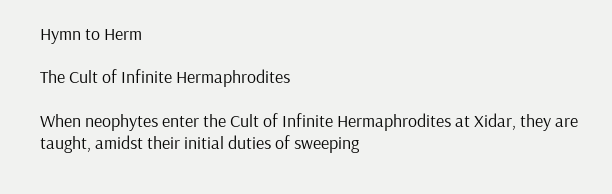Hymn to Herm

The Cult of Infinite Hermaphrodites

When neophytes enter the Cult of Infinite Hermaphrodites at Xidar, they are taught, amidst their initial duties of sweeping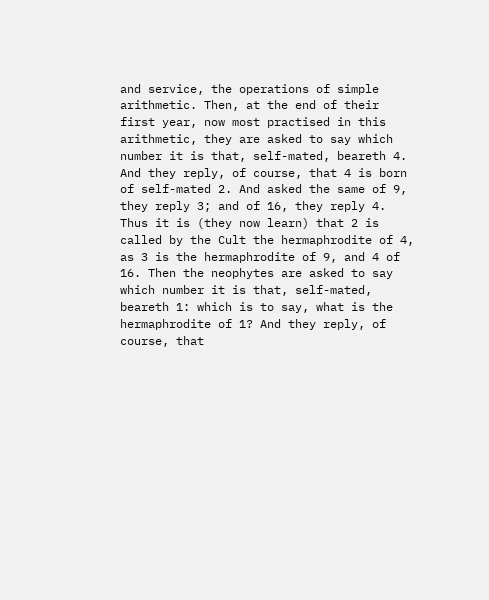and service, the operations of simple arithmetic. Then, at the end of their first year, now most practised in this arithmetic, they are asked to say which number it is that, self-mated, beareth 4. And they reply, of course, that 4 is born of self-mated 2. And asked the same of 9, they reply 3; and of 16, they reply 4. Thus it is (they now learn) that 2 is called by the Cult the hermaphrodite of 4, as 3 is the hermaphrodite of 9, and 4 of 16. Then the neophytes are asked to say which number it is that, self-mated, beareth 1: which is to say, what is the hermaphrodite of 1? And they reply, of course, that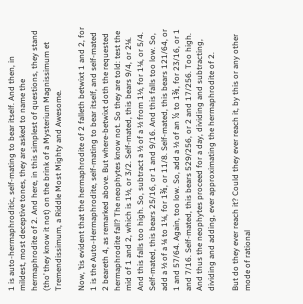1 is auto-hermaphroditic, self-mating to bear itself. And then, in mildest, most deceptive tones, they are asked to name the hermaphrodite of 2. And here, in this simplest of questions, they stand (tho’ they know it not) on the brink of a Mysterium Magnissimum et Tremendissimum, a Riddle Most Mighty and Awesome.

Now, ’tis evident that the hermaphrodite of 2 falleth betwixt 1 and 2, for 1 is the Auto-Hermaphrodite, self-mating to bear itself, and self-mated 2 beareth 4, as remarked above. But where-betwixt doth the requested hermaphrodite fall? The neophytes know not. So they are told: test the mid of 1 and 2, which is 1½, or 3/2. Self-mated, this bears 9/4, or 2¼. And this falls too high. So, subtract a ½ of a ½ from 1½, for 1¼, or 5/4. Self-mated, this bears 25/16, or 1 and 9/16. And this falls too low. So, add a ½ of a ¼ to 1¼, for 1⅜, or 11/8. Self-mated, this bears 121/64, or 1 and 57/64. Again, too low. So, add a ½ of an ⅛ to 1⅜, for 23/16, or 1 and 7/16. Self-mated, this bears 529/256, or 2 and 17/256. Too high. And thus the neophytes proceed for a day, dividing and subtracting, dividing and adding, ever approximating the hermaphrodite of 2.

But do they ever reach it? Could they ever reach it, by this or any other mode of rational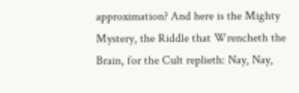approximation? And here is the Mighty Mystery, the Riddle that Wrencheth the Brain, for the Cult replieth: Nay, Nay,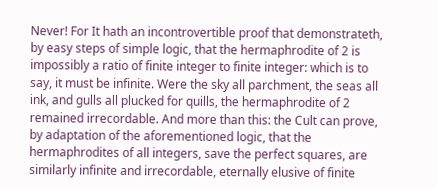Never! For It hath an incontrovertible proof that demonstrateth, by easy steps of simple logic, that the hermaphrodite of 2 is impossibly a ratio of finite integer to finite integer: which is to say, it must be infinite. Were the sky all parchment, the seas all ink, and gulls all plucked for quills, the hermaphrodite of 2 remained irrecordable. And more than this: the Cult can prove, by adaptation of the aforementioned logic, that the hermaphrodites of all integers, save the perfect squares, are similarly infinite and irrecordable, eternally elusive of finite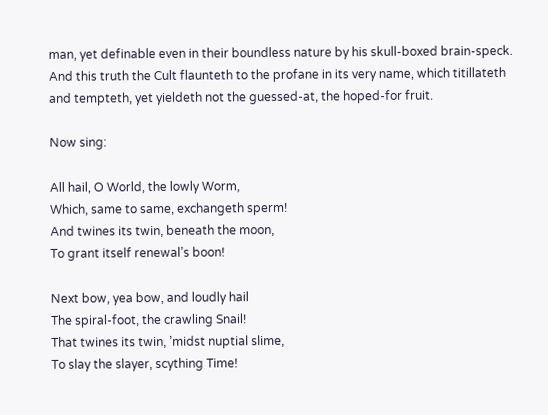man, yet definable even in their boundless nature by his skull-boxed brain-speck. And this truth the Cult flaunteth to the profane in its very name, which titillateth and tempteth, yet yieldeth not the guessed-at, the hoped-for fruit.

Now sing:

All hail, O World, the lowly Worm,
Which, same to same, exchangeth sperm!
And twines its twin, beneath the moon,
To grant itself renewal’s boon!

Next bow, yea bow, and loudly hail
The spiral-foot, the crawling Snail!
That twines its twin, ’midst nuptial slime,
To slay the slayer, scything Time!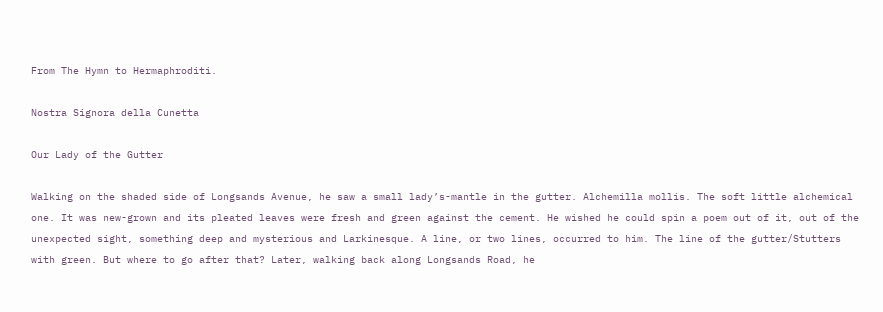From The Hymn to Hermaphroditi.

Nostra Signora della Cunetta

Our Lady of the Gutter

Walking on the shaded side of Longsands Avenue, he saw a small lady’s-mantle in the gutter. Alchemilla mollis. The soft little alchemical one. It was new-grown and its pleated leaves were fresh and green against the cement. He wished he could spin a poem out of it, out of the unexpected sight, something deep and mysterious and Larkinesque. A line, or two lines, occurred to him. The line of the gutter/Stutters with green. But where to go after that? Later, walking back along Longsands Road, he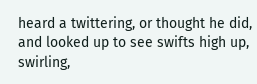heard a twittering, or thought he did, and looked up to see swifts high up, swirling,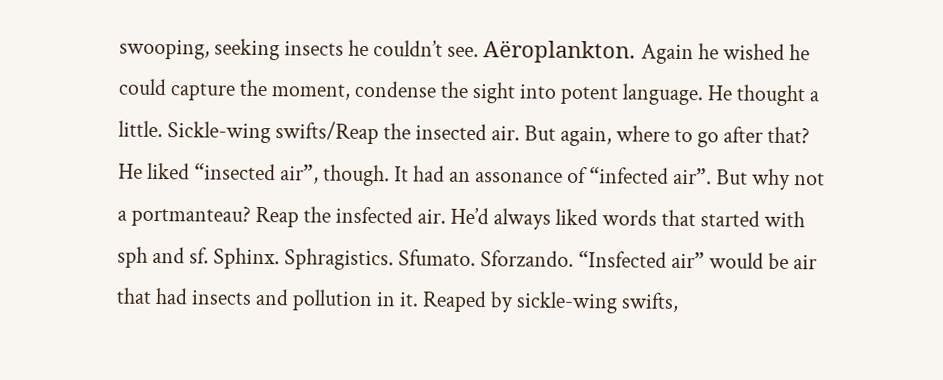swooping, seeking insects he couldn’t see. Aëroplankton. Again he wished he could capture the moment, condense the sight into potent language. He thought a little. Sickle-wing swifts/Reap the insected air. But again, where to go after that? He liked “insected air”, though. It had an assonance of “infected air”. But why not a portmanteau? Reap the insfected air. He’d always liked words that started with sph and sf. Sphinx. Sphragistics. Sfumato. Sforzando. “Insfected air” would be air that had insects and pollution in it. Reaped by sickle-wing swifts,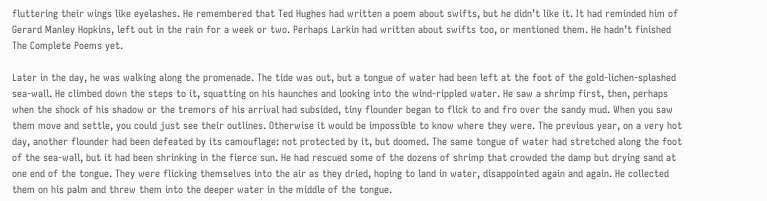fluttering their wings like eyelashes. He remembered that Ted Hughes had written a poem about swifts, but he didn’t like it. It had reminded him of Gerard Manley Hopkins, left out in the rain for a week or two. Perhaps Larkin had written about swifts too, or mentioned them. He hadn’t finished The Complete Poems yet.

Later in the day, he was walking along the promenade. The tide was out, but a tongue of water had been left at the foot of the gold-lichen-splashed sea-wall. He climbed down the steps to it, squatting on his haunches and looking into the wind-rippled water. He saw a shrimp first, then, perhaps when the shock of his shadow or the tremors of his arrival had subsided, tiny flounder began to flick to and fro over the sandy mud. When you saw them move and settle, you could just see their outlines. Otherwise it would be impossible to know where they were. The previous year, on a very hot day, another flounder had been defeated by its camouflage: not protected by it, but doomed. The same tongue of water had stretched along the foot of the sea-wall, but it had been shrinking in the fierce sun. He had rescued some of the dozens of shrimp that crowded the damp but drying sand at one end of the tongue. They were flicking themselves into the air as they dried, hoping to land in water, disappointed again and again. He collected them on his palm and threw them into the deeper water in the middle of the tongue.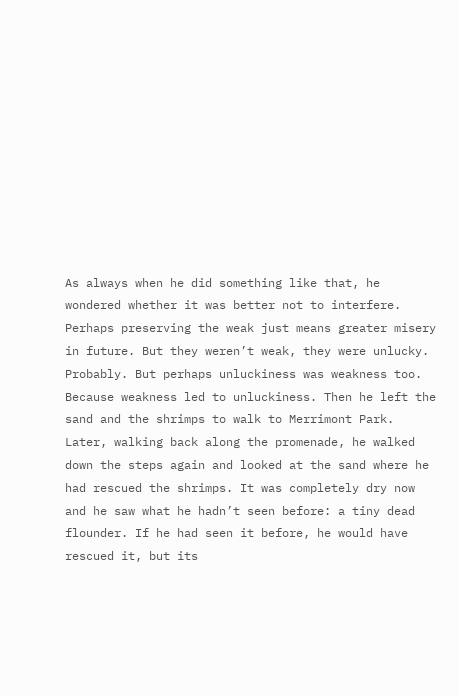As always when he did something like that, he wondered whether it was better not to interfere. Perhaps preserving the weak just means greater misery in future. But they weren’t weak, they were unlucky. Probably. But perhaps unluckiness was weakness too. Because weakness led to unluckiness. Then he left the sand and the shrimps to walk to Merrimont Park. Later, walking back along the promenade, he walked down the steps again and looked at the sand where he had rescued the shrimps. It was completely dry now and he saw what he hadn’t seen before: a tiny dead flounder. If he had seen it before, he would have rescued it, but its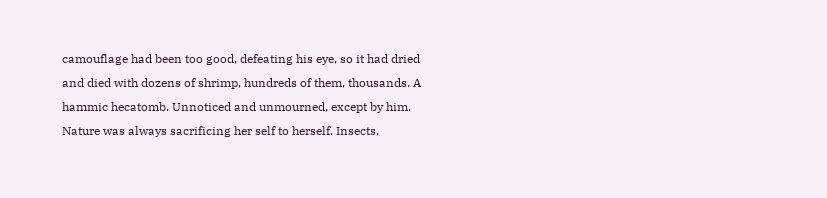camouflage had been too good, defeating his eye, so it had dried and died with dozens of shrimp, hundreds of them, thousands. A hammic hecatomb. Unnoticed and unmourned, except by him. Nature was always sacrificing her self to herself. Insects,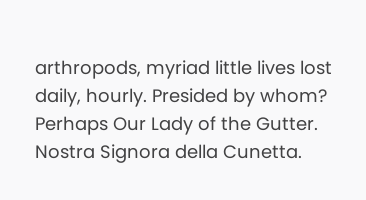arthropods, myriad little lives lost daily, hourly. Presided by whom? Perhaps Our Lady of the Gutter.  Nostra Signora della Cunetta.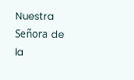Nuestra Señora de la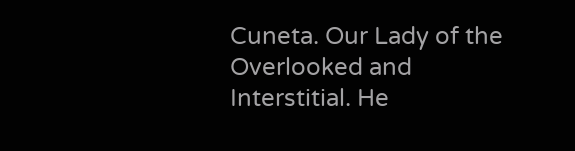Cuneta. Our Lady of the Overlooked and Interstitial. He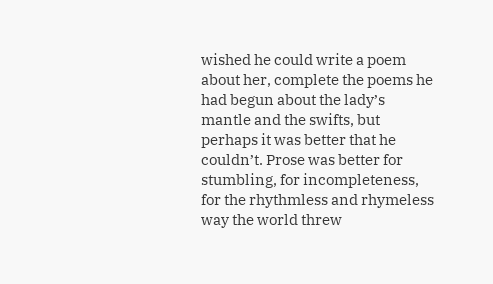wished he could write a poem about her, complete the poems he had begun about the lady’s mantle and the swifts, but perhaps it was better that he couldn’t. Prose was better for stumbling, for incompleteness, for the rhythmless and rhymeless way the world threw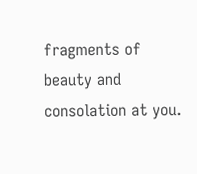fragments of beauty and consolation at you.